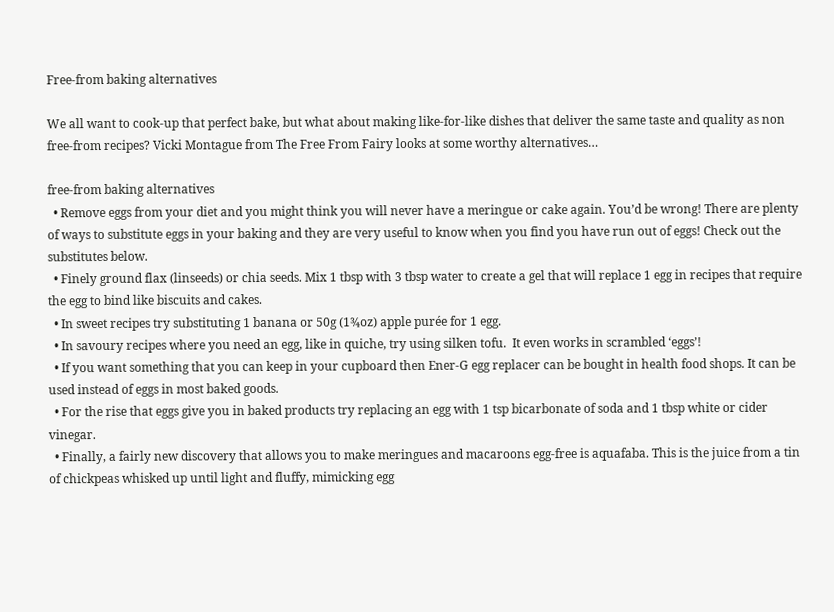Free-from baking alternatives

We all want to cook-up that perfect bake, but what about making like-for-like dishes that deliver the same taste and quality as non free-from recipes? Vicki Montague from The Free From Fairy looks at some worthy alternatives…

free-from baking alternatives
  • Remove eggs from your diet and you might think you will never have a meringue or cake again. You’d be wrong! There are plenty of ways to substitute eggs in your baking and they are very useful to know when you find you have run out of eggs! Check out the substitutes below.
  • Finely ground flax (linseeds) or chia seeds. Mix 1 tbsp with 3 tbsp water to create a gel that will replace 1 egg in recipes that require the egg to bind like biscuits and cakes.
  • In sweet recipes try substituting 1 banana or 50g (1¾oz) apple purée for 1 egg.
  • In savoury recipes where you need an egg, like in quiche, try using silken tofu.  It even works in scrambled ‘eggs’!
  • If you want something that you can keep in your cupboard then Ener-G egg replacer can be bought in health food shops. It can be used instead of eggs in most baked goods.
  • For the rise that eggs give you in baked products try replacing an egg with 1 tsp bicarbonate of soda and 1 tbsp white or cider vinegar.
  • Finally, a fairly new discovery that allows you to make meringues and macaroons egg-free is aquafaba. This is the juice from a tin of chickpeas whisked up until light and fluffy, mimicking egg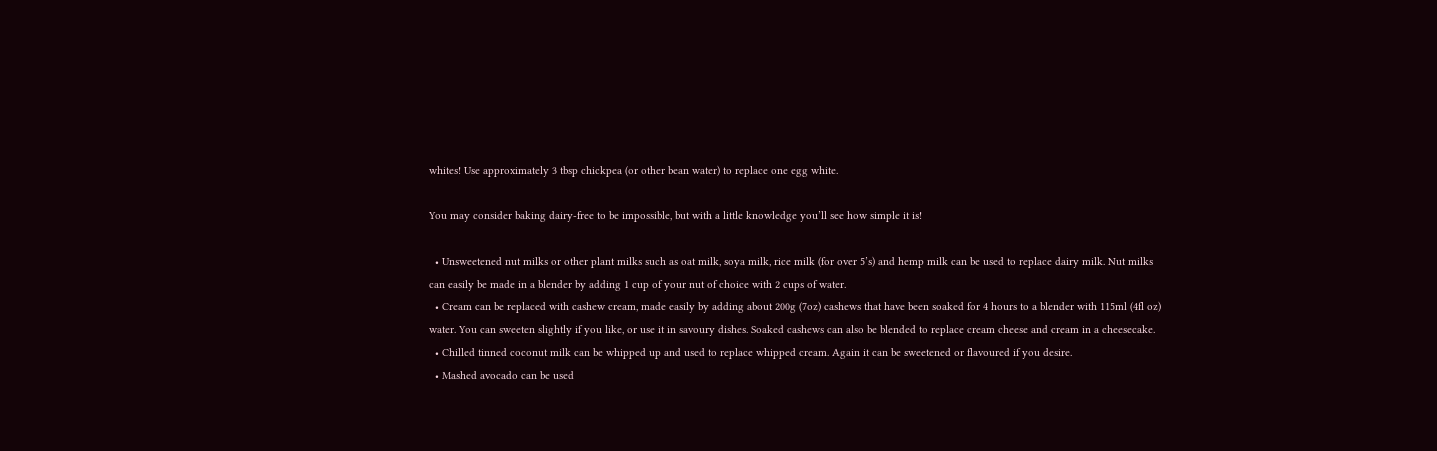whites! Use approximately 3 tbsp chickpea (or other bean water) to replace one egg white.

You may consider baking dairy-free to be impossible, but with a little knowledge you’ll see how simple it is!

  • Unsweetened nut milks or other plant milks such as oat milk, soya milk, rice milk (for over 5’s) and hemp milk can be used to replace dairy milk. Nut milks can easily be made in a blender by adding 1 cup of your nut of choice with 2 cups of water.
  • Cream can be replaced with cashew cream, made easily by adding about 200g (7oz) cashews that have been soaked for 4 hours to a blender with 115ml (4fl oz) water. You can sweeten slightly if you like, or use it in savoury dishes. Soaked cashews can also be blended to replace cream cheese and cream in a cheesecake.
  • Chilled tinned coconut milk can be whipped up and used to replace whipped cream. Again it can be sweetened or flavoured if you desire.
  • Mashed avocado can be used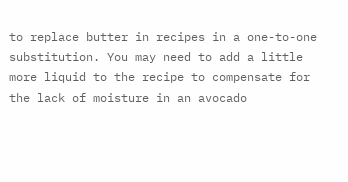to replace butter in recipes in a one-to-one substitution. You may need to add a little more liquid to the recipe to compensate for the lack of moisture in an avocado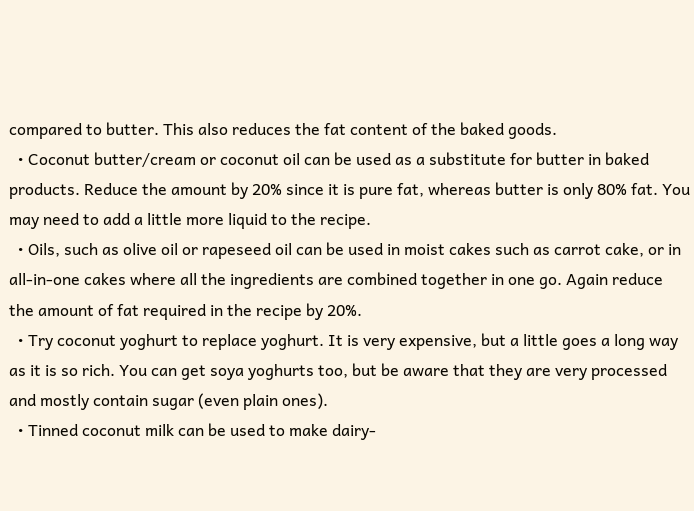compared to butter. This also reduces the fat content of the baked goods.
  • Coconut butter/cream or coconut oil can be used as a substitute for butter in baked products. Reduce the amount by 20% since it is pure fat, whereas butter is only 80% fat. You may need to add a little more liquid to the recipe.
  • Oils, such as olive oil or rapeseed oil can be used in moist cakes such as carrot cake, or in all-in-one cakes where all the ingredients are combined together in one go. Again reduce the amount of fat required in the recipe by 20%.
  • Try coconut yoghurt to replace yoghurt. It is very expensive, but a little goes a long way as it is so rich. You can get soya yoghurts too, but be aware that they are very processed and mostly contain sugar (even plain ones).
  • Tinned coconut milk can be used to make dairy-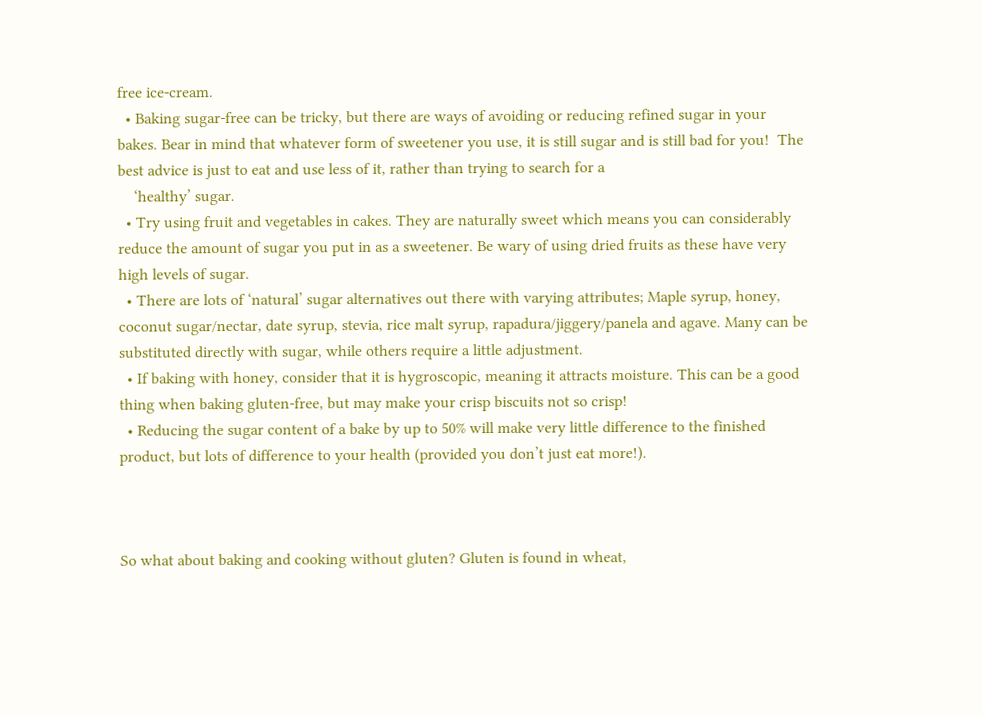free ice-cream.
  • Baking sugar-free can be tricky, but there are ways of avoiding or reducing refined sugar in your bakes. Bear in mind that whatever form of sweetener you use, it is still sugar and is still bad for you!  The best advice is just to eat and use less of it, rather than trying to search for a
    ‘healthy’ sugar.
  • Try using fruit and vegetables in cakes. They are naturally sweet which means you can considerably reduce the amount of sugar you put in as a sweetener. Be wary of using dried fruits as these have very high levels of sugar.
  • There are lots of ‘natural’ sugar alternatives out there with varying attributes; Maple syrup, honey, coconut sugar/nectar, date syrup, stevia, rice malt syrup, rapadura/jiggery/panela and agave. Many can be substituted directly with sugar, while others require a little adjustment.
  • If baking with honey, consider that it is hygroscopic, meaning it attracts moisture. This can be a good thing when baking gluten-free, but may make your crisp biscuits not so crisp!
  • Reducing the sugar content of a bake by up to 50% will make very little difference to the finished product, but lots of difference to your health (provided you don’t just eat more!).



So what about baking and cooking without gluten? Gluten is found in wheat,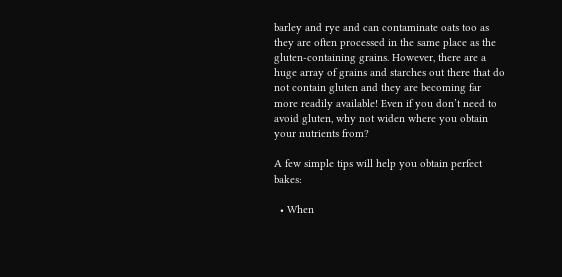barley and rye and can contaminate oats too as they are often processed in the same place as the gluten-containing grains. However, there are a huge array of grains and starches out there that do not contain gluten and they are becoming far more readily available! Even if you don’t need to avoid gluten, why not widen where you obtain your nutrients from?

A few simple tips will help you obtain perfect bakes:

  • When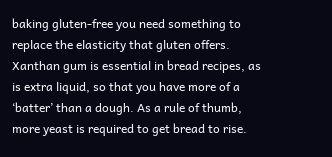baking gluten-free you need something to replace the elasticity that gluten offers. Xanthan gum is essential in bread recipes, as is extra liquid, so that you have more of a ‘batter’ than a dough. As a rule of thumb, more yeast is required to get bread to rise.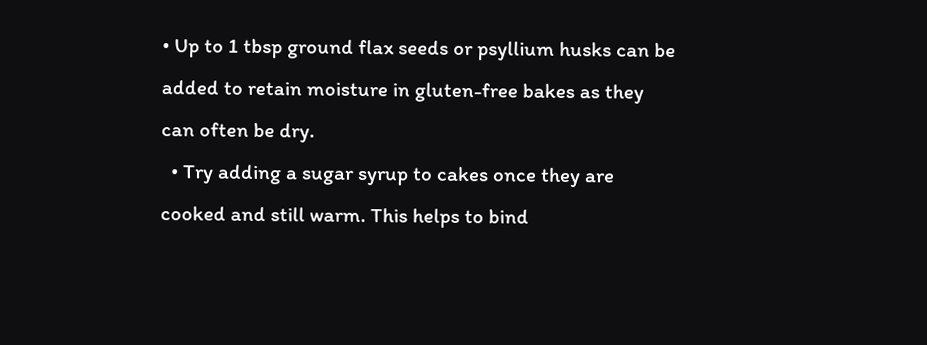• Up to 1 tbsp ground flax seeds or psyllium husks can be added to retain moisture in gluten-free bakes as they can often be dry.
  • Try adding a sugar syrup to cakes once they are cooked and still warm. This helps to bind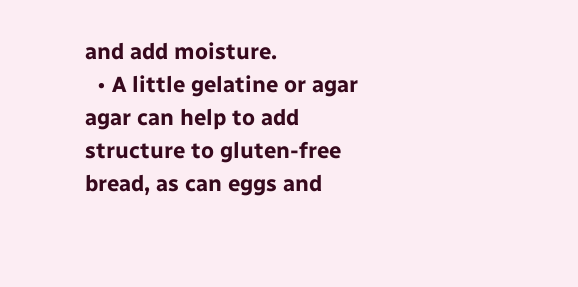and add moisture.
  • A little gelatine or agar agar can help to add structure to gluten-free bread, as can eggs and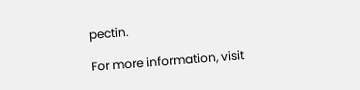pectin.

For more information, visit